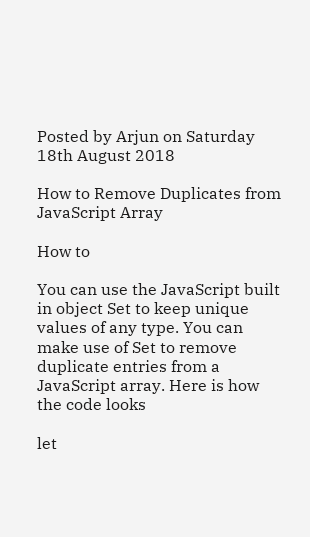Posted by Arjun on Saturday 18th August 2018

How to Remove Duplicates from JavaScript Array

How to

You can use the JavaScript built in object Set to keep unique values of any type. You can make use of Set to remove duplicate entries from a JavaScript array. Here is how the code looks

let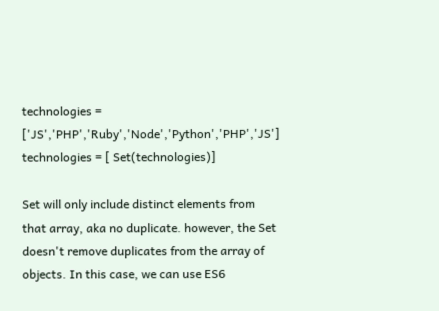technologies = ['JS','PHP','Ruby','Node','Python','PHP','JS']
technologies = [ Set(technologies)]

Set will only include distinct elements from that array, aka no duplicate. however, the Set doesn't remove duplicates from the array of objects. In this case, we can use ES6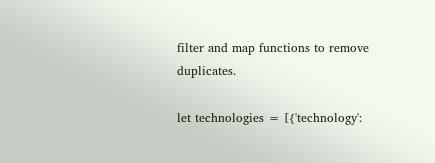filter and map functions to remove duplicates.

let technologies = [{'technology':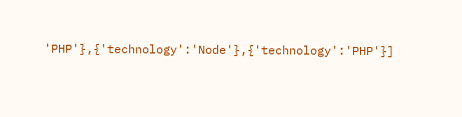'PHP'},{'technology':'Node'},{'technology':'PHP'}]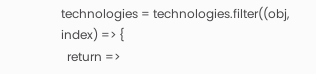technologies = technologies.filter((obj, index) => {
  return =>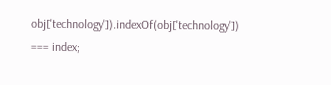obj['technology']).indexOf(obj['technology']) === index;